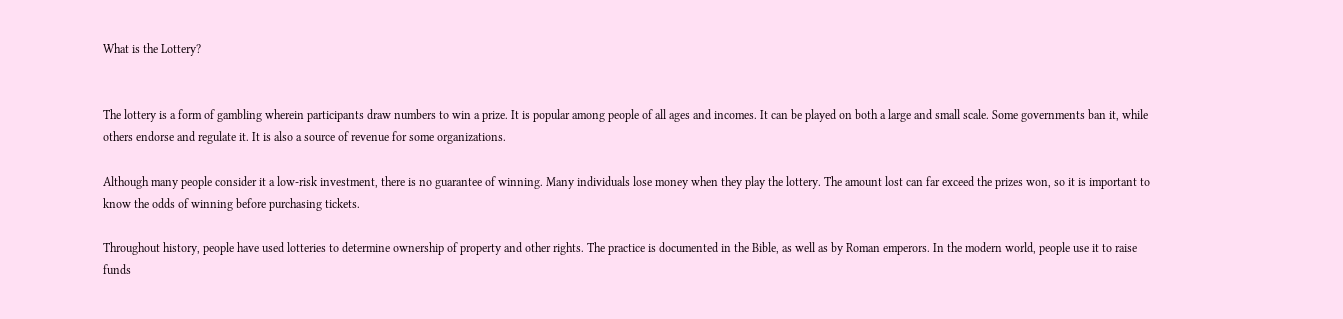What is the Lottery?


The lottery is a form of gambling wherein participants draw numbers to win a prize. It is popular among people of all ages and incomes. It can be played on both a large and small scale. Some governments ban it, while others endorse and regulate it. It is also a source of revenue for some organizations.

Although many people consider it a low-risk investment, there is no guarantee of winning. Many individuals lose money when they play the lottery. The amount lost can far exceed the prizes won, so it is important to know the odds of winning before purchasing tickets.

Throughout history, people have used lotteries to determine ownership of property and other rights. The practice is documented in the Bible, as well as by Roman emperors. In the modern world, people use it to raise funds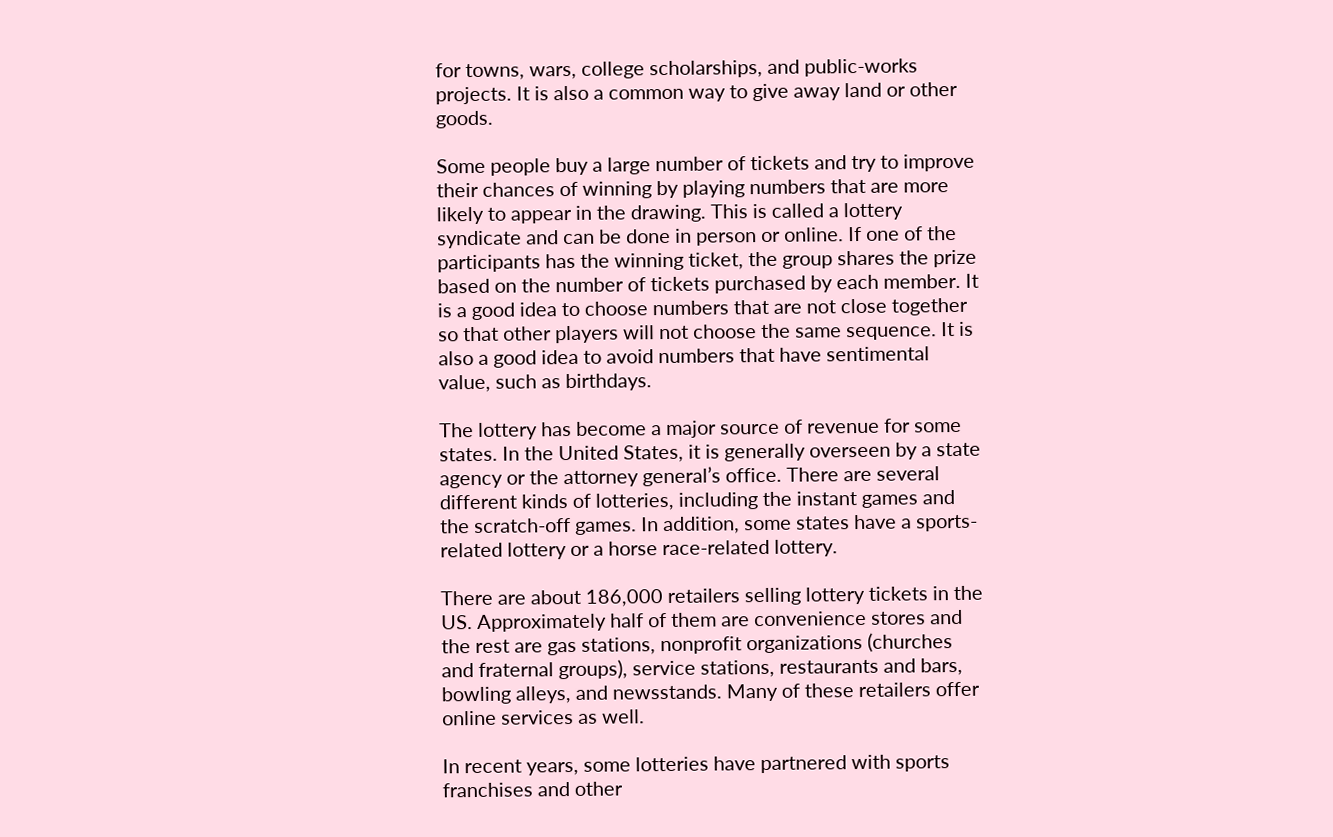for towns, wars, college scholarships, and public-works projects. It is also a common way to give away land or other goods.

Some people buy a large number of tickets and try to improve their chances of winning by playing numbers that are more likely to appear in the drawing. This is called a lottery syndicate and can be done in person or online. If one of the participants has the winning ticket, the group shares the prize based on the number of tickets purchased by each member. It is a good idea to choose numbers that are not close together so that other players will not choose the same sequence. It is also a good idea to avoid numbers that have sentimental value, such as birthdays.

The lottery has become a major source of revenue for some states. In the United States, it is generally overseen by a state agency or the attorney general’s office. There are several different kinds of lotteries, including the instant games and the scratch-off games. In addition, some states have a sports-related lottery or a horse race-related lottery.

There are about 186,000 retailers selling lottery tickets in the US. Approximately half of them are convenience stores and the rest are gas stations, nonprofit organizations (churches and fraternal groups), service stations, restaurants and bars, bowling alleys, and newsstands. Many of these retailers offer online services as well.

In recent years, some lotteries have partnered with sports franchises and other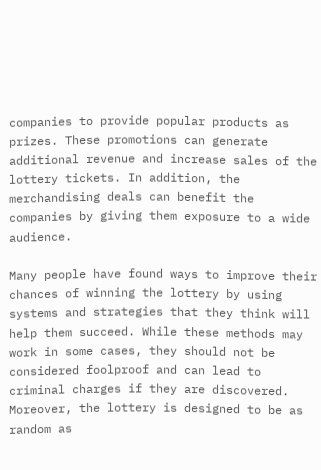companies to provide popular products as prizes. These promotions can generate additional revenue and increase sales of the lottery tickets. In addition, the merchandising deals can benefit the companies by giving them exposure to a wide audience.

Many people have found ways to improve their chances of winning the lottery by using systems and strategies that they think will help them succeed. While these methods may work in some cases, they should not be considered foolproof and can lead to criminal charges if they are discovered. Moreover, the lottery is designed to be as random as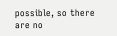possible, so there are no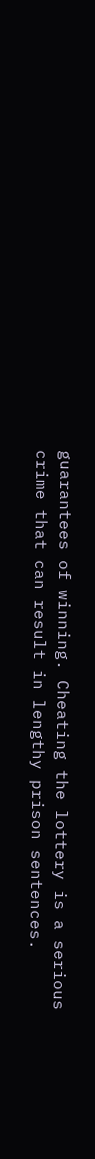guarantees of winning. Cheating the lottery is a serious crime that can result in lengthy prison sentences.